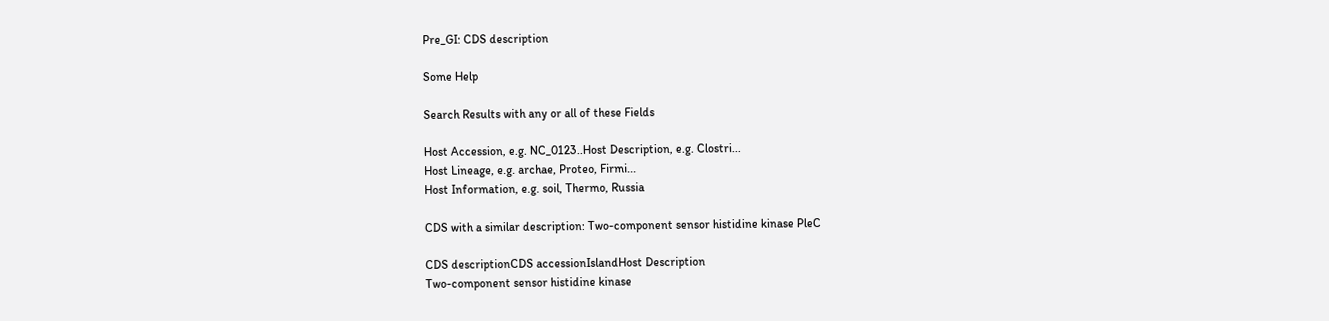Pre_GI: CDS description

Some Help

Search Results with any or all of these Fields

Host Accession, e.g. NC_0123..Host Description, e.g. Clostri...
Host Lineage, e.g. archae, Proteo, Firmi...
Host Information, e.g. soil, Thermo, Russia

CDS with a similar description: Two-component sensor histidine kinase PleC

CDS descriptionCDS accessionIslandHost Description
Two-component sensor histidine kinase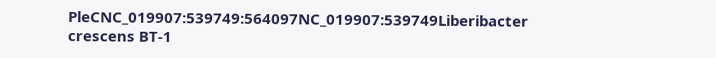PleCNC_019907:539749:564097NC_019907:539749Liberibacter crescens BT-1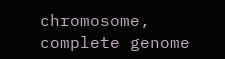chromosome, complete genome